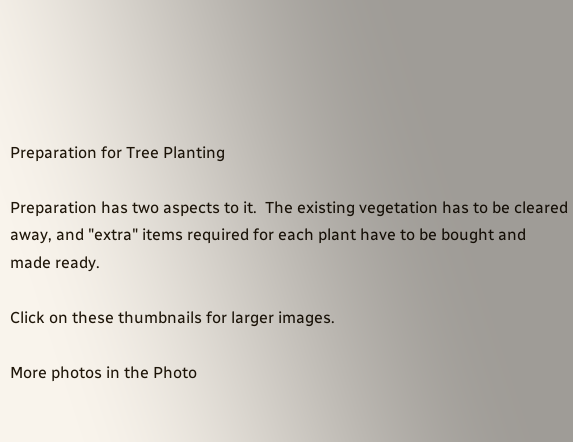Preparation for Tree Planting

Preparation has two aspects to it.  The existing vegetation has to be cleared away, and "extra" items required for each plant have to be bought and made ready.

Click on these thumbnails for larger images.

More photos in the Photo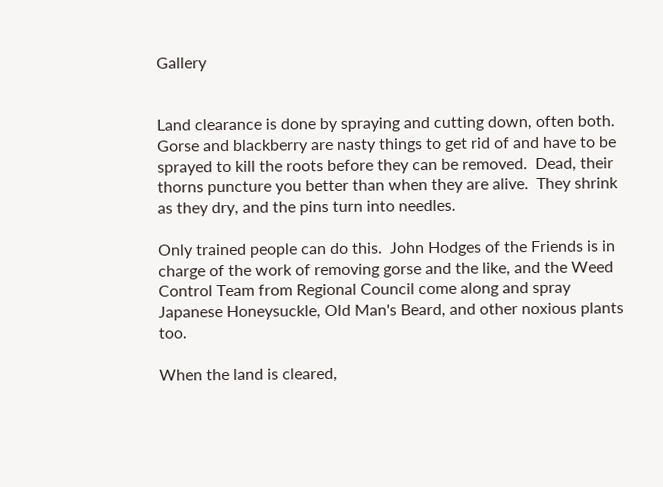Gallery


Land clearance is done by spraying and cutting down, often both.  Gorse and blackberry are nasty things to get rid of and have to be sprayed to kill the roots before they can be removed.  Dead, their thorns puncture you better than when they are alive.  They shrink as they dry, and the pins turn into needles.

Only trained people can do this.  John Hodges of the Friends is in charge of the work of removing gorse and the like, and the Weed Control Team from Regional Council come along and spray Japanese Honeysuckle, Old Man's Beard, and other noxious plants too.

When the land is cleared,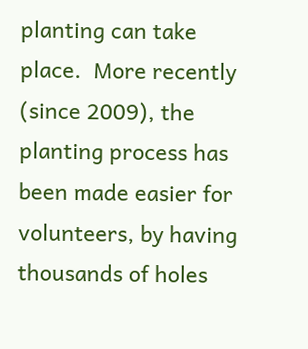planting can take place.  More recently (since 2009), the planting process has been made easier for volunteers, by having thousands of holes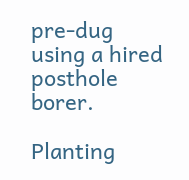pre-dug using a hired posthole borer.

Planting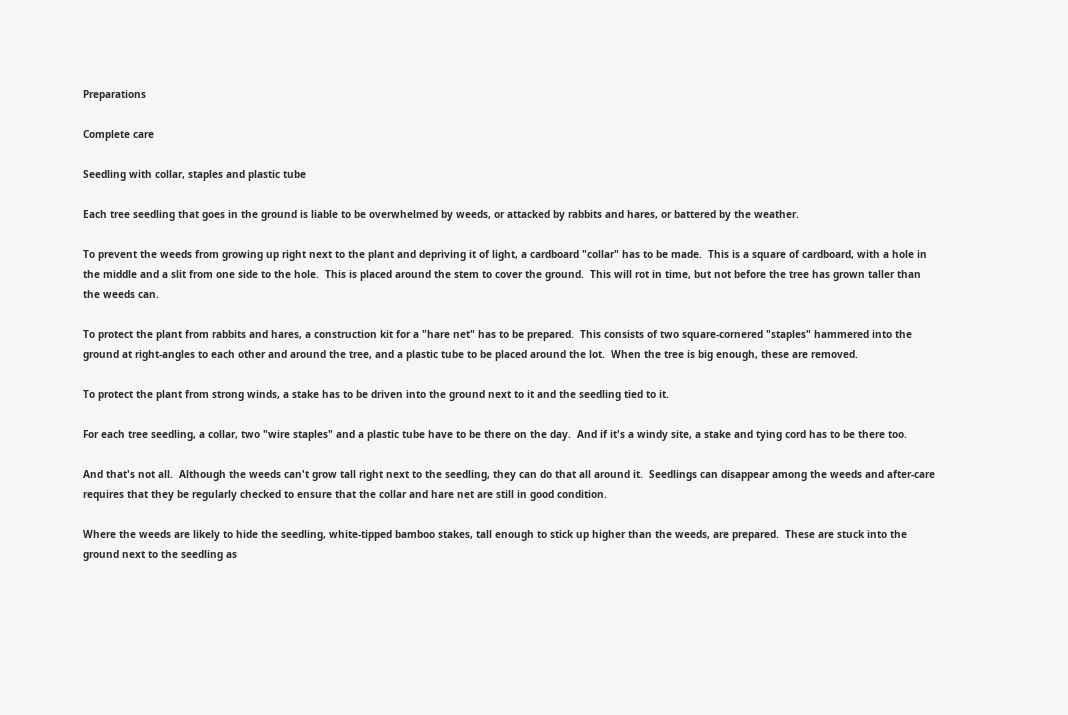Preparations

Complete care

Seedling with collar, staples and plastic tube

Each tree seedling that goes in the ground is liable to be overwhelmed by weeds, or attacked by rabbits and hares, or battered by the weather.

To prevent the weeds from growing up right next to the plant and depriving it of light, a cardboard "collar" has to be made.  This is a square of cardboard, with a hole in the middle and a slit from one side to the hole.  This is placed around the stem to cover the ground.  This will rot in time, but not before the tree has grown taller than the weeds can.

To protect the plant from rabbits and hares, a construction kit for a "hare net" has to be prepared.  This consists of two square-cornered "staples" hammered into the ground at right-angles to each other and around the tree, and a plastic tube to be placed around the lot.  When the tree is big enough, these are removed.

To protect the plant from strong winds, a stake has to be driven into the ground next to it and the seedling tied to it.

For each tree seedling, a collar, two "wire staples" and a plastic tube have to be there on the day.  And if it's a windy site, a stake and tying cord has to be there too.

And that's not all.  Although the weeds can't grow tall right next to the seedling, they can do that all around it.  Seedlings can disappear among the weeds and after-care requires that they be regularly checked to ensure that the collar and hare net are still in good condition.

Where the weeds are likely to hide the seedling, white-tipped bamboo stakes, tall enough to stick up higher than the weeds, are prepared.  These are stuck into the ground next to the seedling as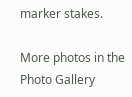marker stakes.

More photos in the Photo Gallery